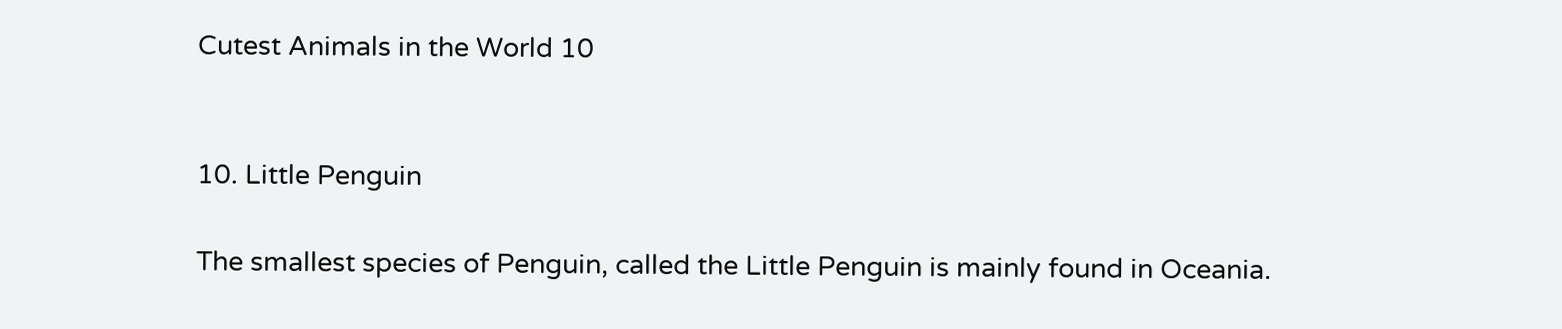Cutest Animals in the World 10


10. Little Penguin

The smallest species of Penguin, called the Little Penguin is mainly found in Oceania.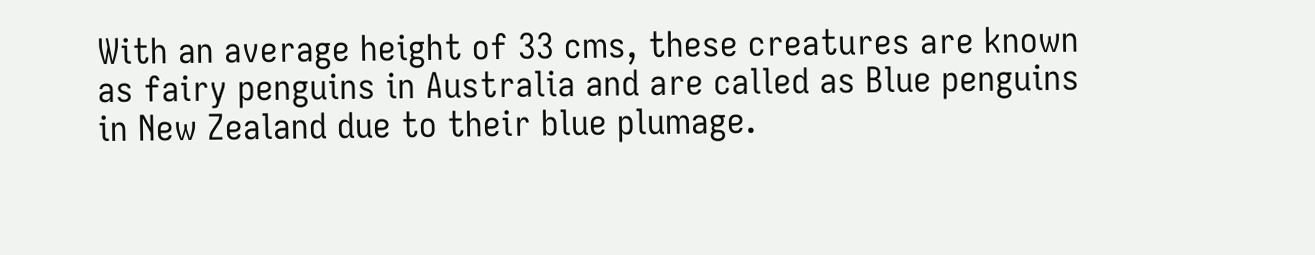With an average height of 33 cms, these creatures are known as fairy penguins in Australia and are called as Blue penguins in New Zealand due to their blue plumage.